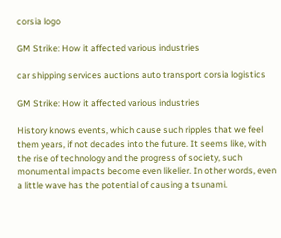corsia logo

GM Strike: How it affected various industries

car shipping services auctions auto transport corsia logistics

GM Strike: How it affected various industries

History knows events, which cause such ripples that we feel them years, if not decades into the future. It seems like, with the rise of technology and the progress of society, such monumental impacts become even likelier. In other words, even a little wave has the potential of causing a tsunami.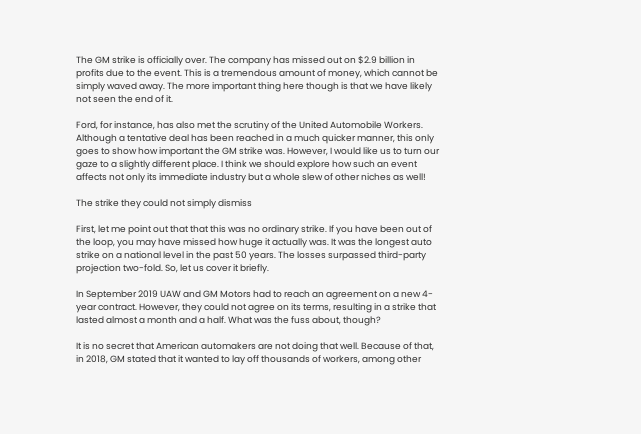The GM strike is officially over. The company has missed out on $2.9 billion in profits due to the event. This is a tremendous amount of money, which cannot be simply waved away. The more important thing here though is that we have likely not seen the end of it.

Ford, for instance, has also met the scrutiny of the United Automobile Workers. Although a tentative deal has been reached in a much quicker manner, this only goes to show how important the GM strike was. However, I would like us to turn our gaze to a slightly different place. I think we should explore how such an event affects not only its immediate industry but a whole slew of other niches as well!

The strike they could not simply dismiss

First, let me point out that that this was no ordinary strike. If you have been out of the loop, you may have missed how huge it actually was. It was the longest auto strike on a national level in the past 50 years. The losses surpassed third-party projection two-fold. So, let us cover it briefly.

In September 2019 UAW and GM Motors had to reach an agreement on a new 4-year contract. However, they could not agree on its terms, resulting in a strike that lasted almost a month and a half. What was the fuss about, though?

It is no secret that American automakers are not doing that well. Because of that, in 2018, GM stated that it wanted to lay off thousands of workers, among other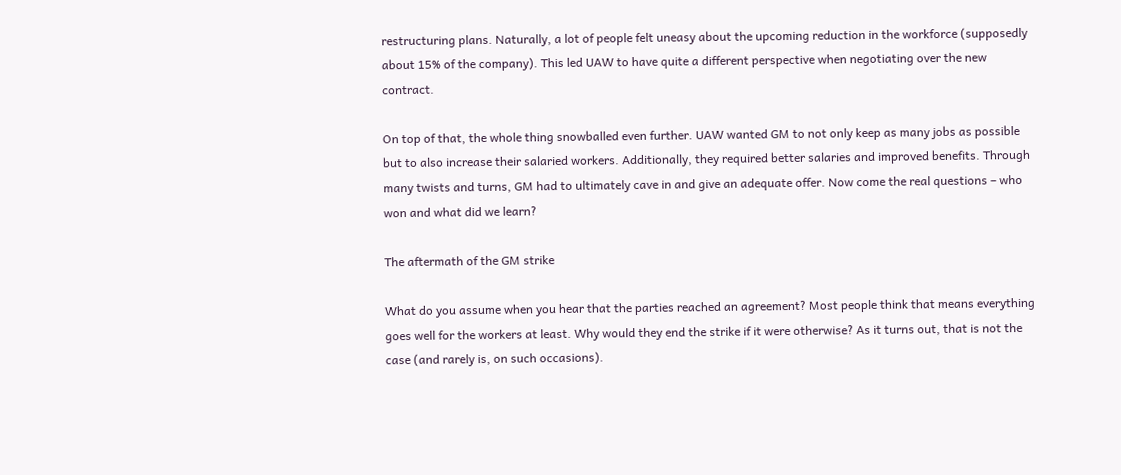restructuring plans. Naturally, a lot of people felt uneasy about the upcoming reduction in the workforce (supposedly about 15% of the company). This led UAW to have quite a different perspective when negotiating over the new contract.

On top of that, the whole thing snowballed even further. UAW wanted GM to not only keep as many jobs as possible but to also increase their salaried workers. Additionally, they required better salaries and improved benefits. Through many twists and turns, GM had to ultimately cave in and give an adequate offer. Now come the real questions – who won and what did we learn?

The aftermath of the GM strike

What do you assume when you hear that the parties reached an agreement? Most people think that means everything goes well for the workers at least. Why would they end the strike if it were otherwise? As it turns out, that is not the case (and rarely is, on such occasions).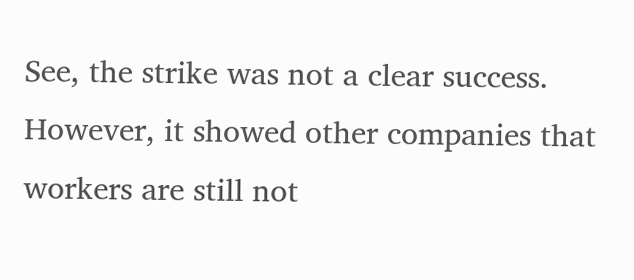See, the strike was not a clear success. However, it showed other companies that workers are still not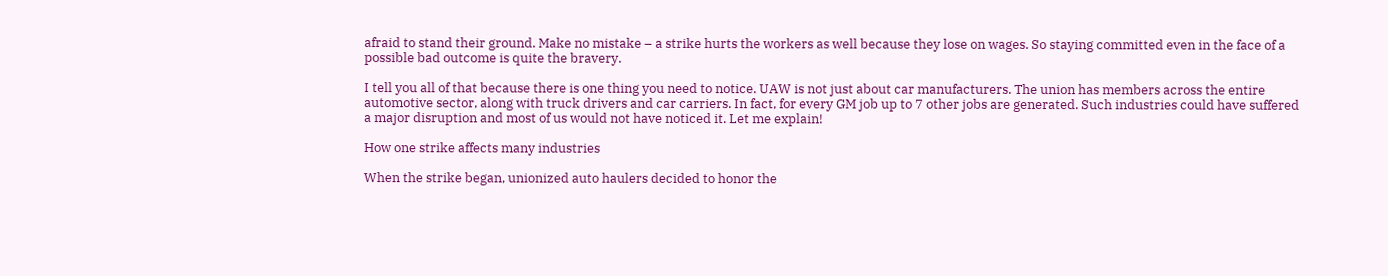afraid to stand their ground. Make no mistake – a strike hurts the workers as well because they lose on wages. So staying committed even in the face of a possible bad outcome is quite the bravery.

I tell you all of that because there is one thing you need to notice. UAW is not just about car manufacturers. The union has members across the entire automotive sector, along with truck drivers and car carriers. In fact, for every GM job up to 7 other jobs are generated. Such industries could have suffered a major disruption and most of us would not have noticed it. Let me explain!

How one strike affects many industries

When the strike began, unionized auto haulers decided to honor the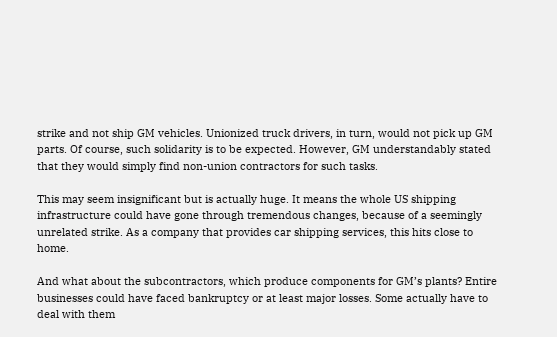strike and not ship GM vehicles. Unionized truck drivers, in turn, would not pick up GM parts. Of course, such solidarity is to be expected. However, GM understandably stated that they would simply find non-union contractors for such tasks.

This may seem insignificant but is actually huge. It means the whole US shipping infrastructure could have gone through tremendous changes, because of a seemingly unrelated strike. As a company that provides car shipping services, this hits close to home.

And what about the subcontractors, which produce components for GM’s plants? Entire businesses could have faced bankruptcy or at least major losses. Some actually have to deal with them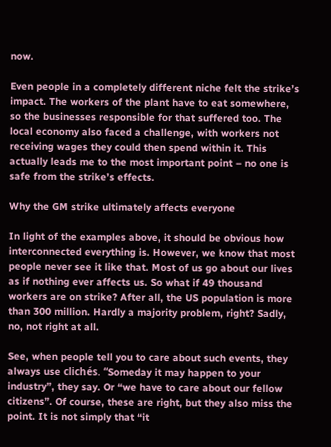now.

Even people in a completely different niche felt the strike’s impact. The workers of the plant have to eat somewhere, so the businesses responsible for that suffered too. The local economy also faced a challenge, with workers not receiving wages they could then spend within it. This actually leads me to the most important point – no one is safe from the strike’s effects.

Why the GM strike ultimately affects everyone

In light of the examples above, it should be obvious how interconnected everything is. However, we know that most people never see it like that. Most of us go about our lives as if nothing ever affects us. So what if 49 thousand workers are on strike? After all, the US population is more than 300 million. Hardly a majority problem, right? Sadly, no, not right at all.

See, when people tell you to care about such events, they always use clichés. “Someday it may happen to your industry”, they say. Or “we have to care about our fellow citizens”. Of course, these are right, but they also miss the point. It is not simply that “it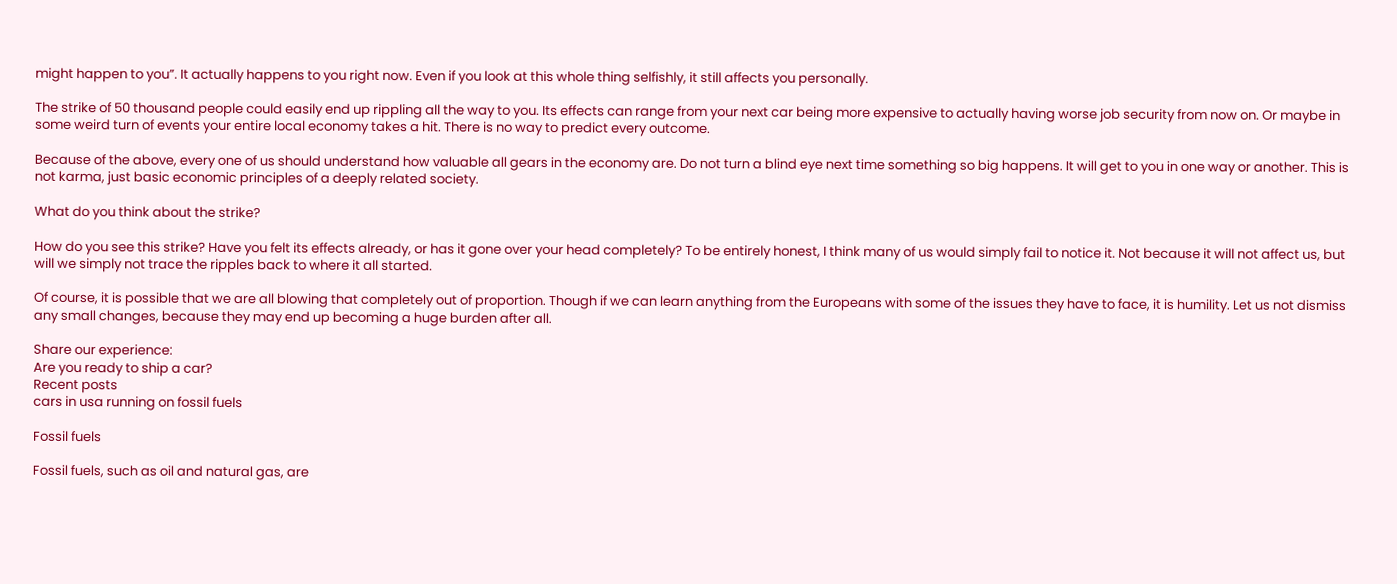might happen to you”. It actually happens to you right now. Even if you look at this whole thing selfishly, it still affects you personally.

The strike of 50 thousand people could easily end up rippling all the way to you. Its effects can range from your next car being more expensive to actually having worse job security from now on. Or maybe in some weird turn of events your entire local economy takes a hit. There is no way to predict every outcome.

Because of the above, every one of us should understand how valuable all gears in the economy are. Do not turn a blind eye next time something so big happens. It will get to you in one way or another. This is not karma, just basic economic principles of a deeply related society.

What do you think about the strike?

How do you see this strike? Have you felt its effects already, or has it gone over your head completely? To be entirely honest, I think many of us would simply fail to notice it. Not because it will not affect us, but will we simply not trace the ripples back to where it all started.

Of course, it is possible that we are all blowing that completely out of proportion. Though if we can learn anything from the Europeans with some of the issues they have to face, it is humility. Let us not dismiss any small changes, because they may end up becoming a huge burden after all.

Share our experience:
Are you ready to ship a car?
Recent posts
cars in usa running on fossil fuels

Fossil fuels

Fossil fuels, such as oil and natural gas, are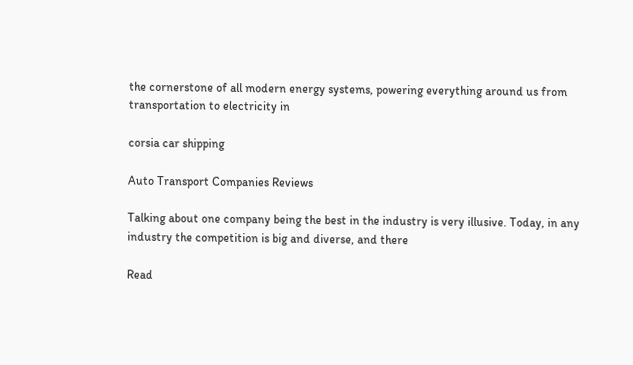the cornerstone of all modern energy systems, powering everything around us from transportation to electricity in

corsia car shipping

Auto Transport Companies Reviews

Talking about one company being the best in the industry is very illusive. Today, in any industry the competition is big and diverse, and there

Read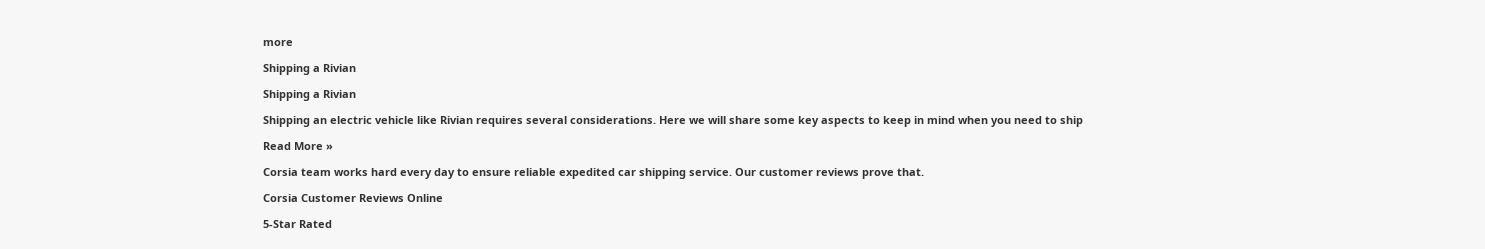more

Shipping a Rivian

Shipping a Rivian

Shipping an electric vehicle like Rivian requires several considerations. Here we will share some key aspects to keep in mind when you need to ship

Read More »

Corsia team works hard every day to ensure reliable expedited car shipping service. Our customer reviews prove that.

Corsia Customer Reviews Online

5-Star Rated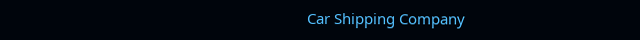Car Shipping Company